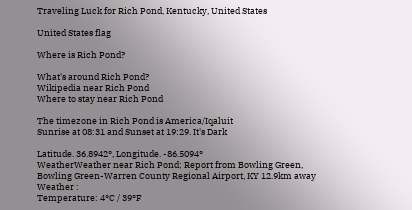Traveling Luck for Rich Pond, Kentucky, United States

United States flag

Where is Rich Pond?

What's around Rich Pond?
Wikipedia near Rich Pond
Where to stay near Rich Pond

The timezone in Rich Pond is America/Iqaluit
Sunrise at 08:31 and Sunset at 19:29. It's Dark

Latitude. 36.8942°, Longitude. -86.5094°
WeatherWeather near Rich Pond; Report from Bowling Green, Bowling Green-Warren County Regional Airport, KY 12.9km away
Weather :
Temperature: 4°C / 39°F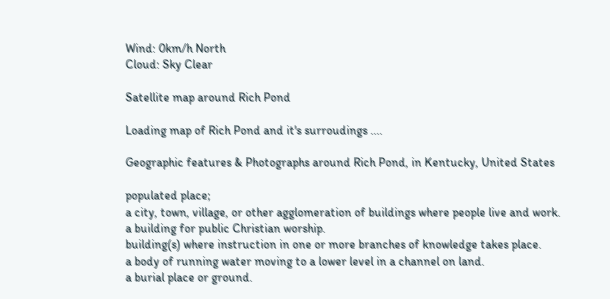Wind: 0km/h North
Cloud: Sky Clear

Satellite map around Rich Pond

Loading map of Rich Pond and it's surroudings ....

Geographic features & Photographs around Rich Pond, in Kentucky, United States

populated place;
a city, town, village, or other agglomeration of buildings where people live and work.
a building for public Christian worship.
building(s) where instruction in one or more branches of knowledge takes place.
a body of running water moving to a lower level in a channel on land.
a burial place or ground.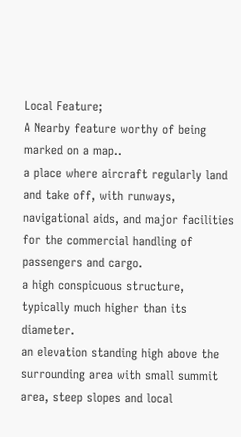Local Feature;
A Nearby feature worthy of being marked on a map..
a place where aircraft regularly land and take off, with runways, navigational aids, and major facilities for the commercial handling of passengers and cargo.
a high conspicuous structure, typically much higher than its diameter.
an elevation standing high above the surrounding area with small summit area, steep slopes and local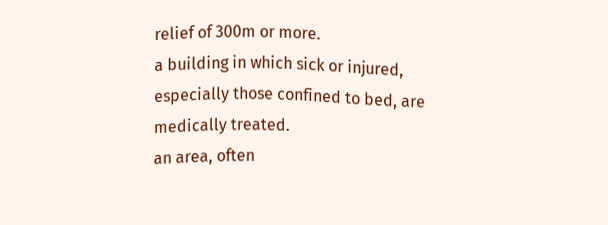relief of 300m or more.
a building in which sick or injured, especially those confined to bed, are medically treated.
an area, often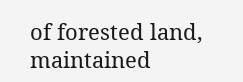of forested land, maintained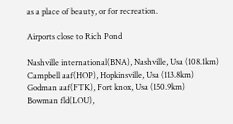as a place of beauty, or for recreation.

Airports close to Rich Pond

Nashville international(BNA), Nashville, Usa (108.1km)
Campbell aaf(HOP), Hopkinsville, Usa (113.8km)
Godman aaf(FTK), Fort knox, Usa (150.9km)
Bowman fld(LOU),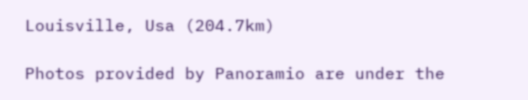Louisville, Usa (204.7km)

Photos provided by Panoramio are under the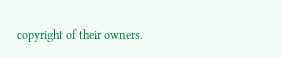copyright of their owners.